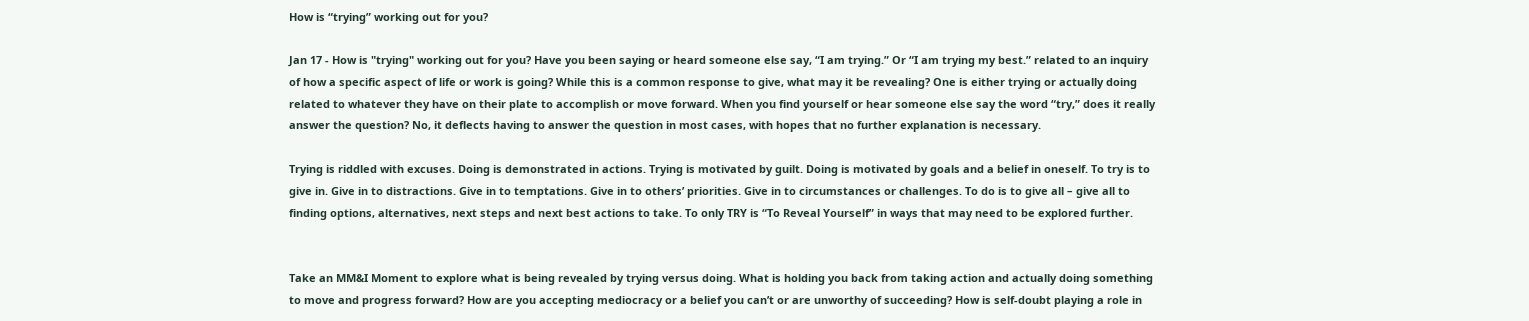How is “trying” working out for you?

Jan 17 - How is "trying" working out for you? Have you been saying or heard someone else say, “I am trying.” Or “I am trying my best.” related to an inquiry of how a specific aspect of life or work is going? While this is a common response to give, what may it be revealing? One is either trying or actually doing related to whatever they have on their plate to accomplish or move forward. When you find yourself or hear someone else say the word “try,” does it really answer the question? No, it deflects having to answer the question in most cases, with hopes that no further explanation is necessary.

Trying is riddled with excuses. Doing is demonstrated in actions. Trying is motivated by guilt. Doing is motivated by goals and a belief in oneself. To try is to give in. Give in to distractions. Give in to temptations. Give in to others’ priorities. Give in to circumstances or challenges. To do is to give all – give all to finding options, alternatives, next steps and next best actions to take. To only TRY is “To Reveal Yourself” in ways that may need to be explored further.


Take an MM&I Moment to explore what is being revealed by trying versus doing. What is holding you back from taking action and actually doing something to move and progress forward? How are you accepting mediocracy or a belief you can’t or are unworthy of succeeding? How is self-doubt playing a role in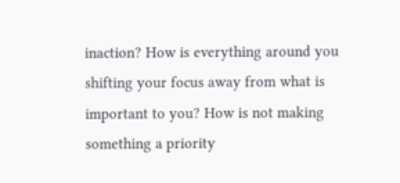inaction? How is everything around you shifting your focus away from what is important to you? How is not making something a priority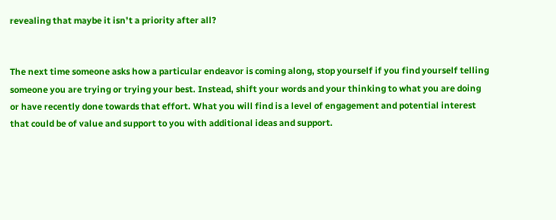revealing that maybe it isn’t a priority after all?


The next time someone asks how a particular endeavor is coming along, stop yourself if you find yourself telling someone you are trying or trying your best. Instead, shift your words and your thinking to what you are doing or have recently done towards that effort. What you will find is a level of engagement and potential interest that could be of value and support to you with additional ideas and support.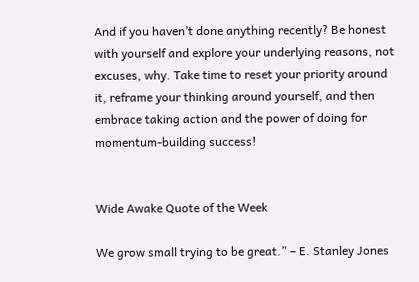And if you haven’t done anything recently? Be honest with yourself and explore your underlying reasons, not excuses, why. Take time to reset your priority around it, reframe your thinking around yourself, and then embrace taking action and the power of doing for momentum-building success!


Wide Awake Quote of the Week

We grow small trying to be great.” – E. Stanley Jones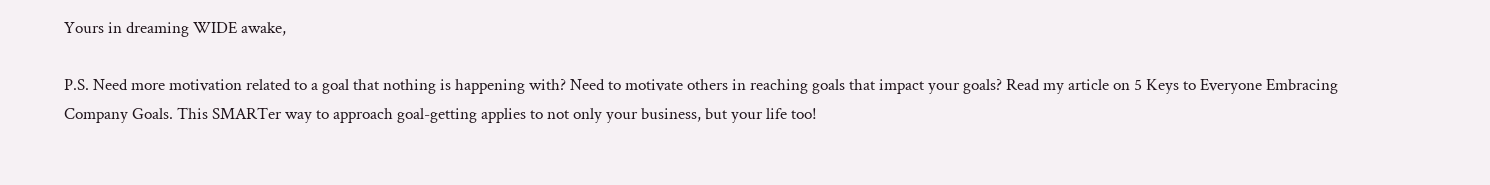Yours in dreaming WIDE awake,

P.S. Need more motivation related to a goal that nothing is happening with? Need to motivate others in reaching goals that impact your goals? Read my article on 5 Keys to Everyone Embracing Company Goals. This SMARTer way to approach goal-getting applies to not only your business, but your life too!